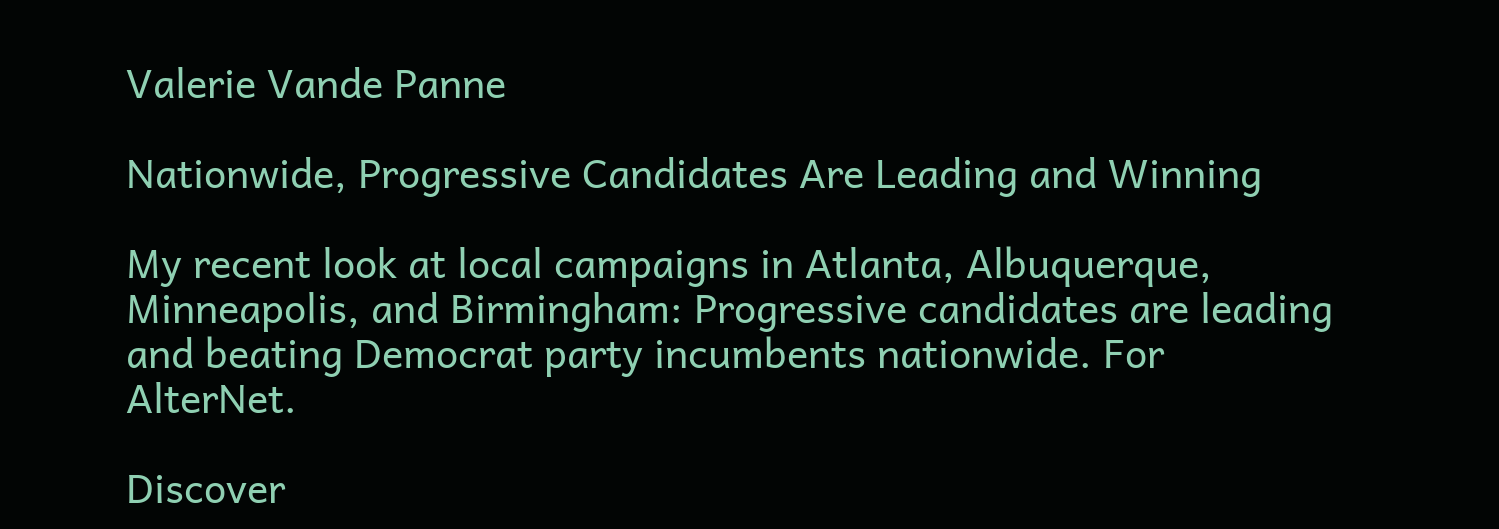Valerie Vande Panne

Nationwide, Progressive Candidates Are Leading and Winning

My recent look at local campaigns in Atlanta, Albuquerque, Minneapolis, and Birmingham: Progressive candidates are leading and beating Democrat party incumbents nationwide. For AlterNet.

Discover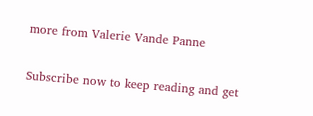more from Valerie Vande Panne

Subscribe now to keep reading and get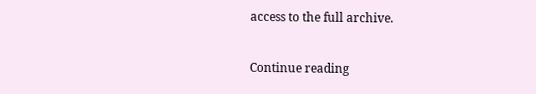access to the full archive.

Continue reading